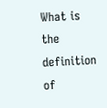What is the definition of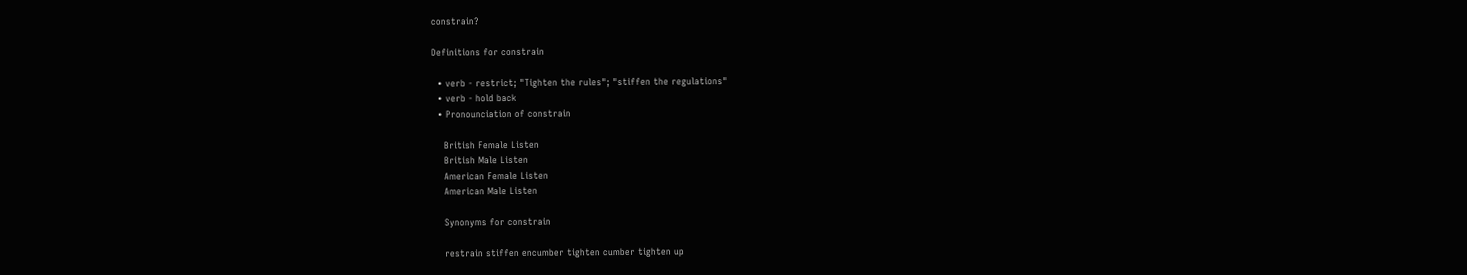constrain?

Definitions for constrain

  • verb - restrict; "Tighten the rules"; "stiffen the regulations"
  • verb - hold back
  • Pronounciation of constrain

    British Female Listen
    British Male Listen
    American Female Listen
    American Male Listen

    Synonyms for constrain

    restrain stiffen encumber tighten cumber tighten up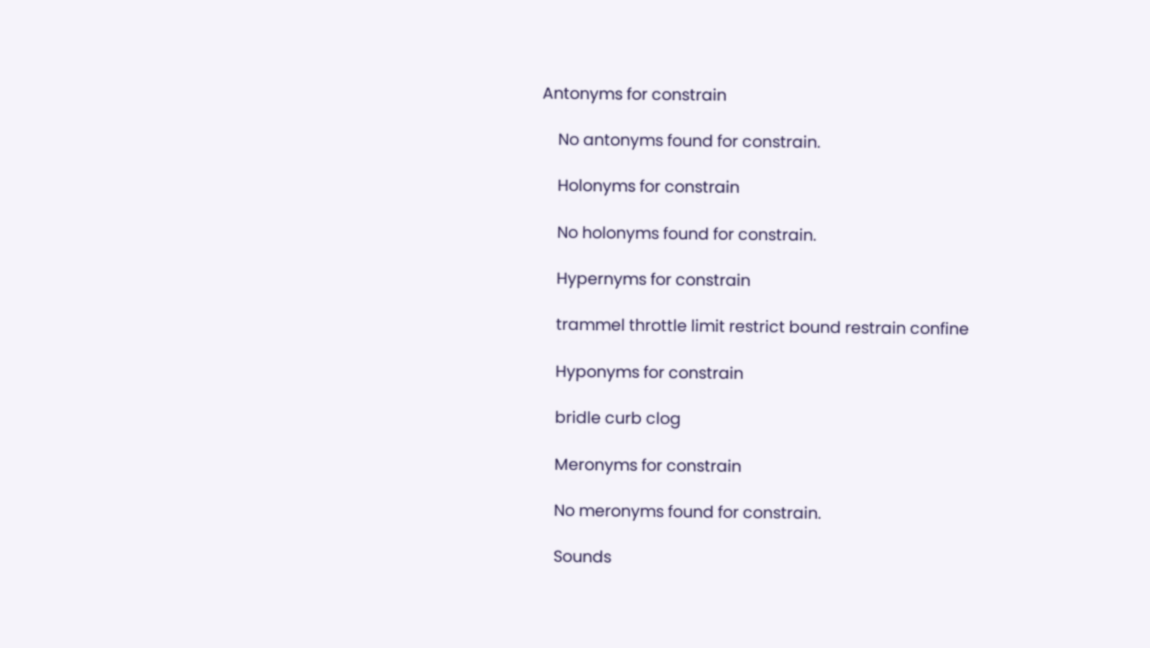Antonyms for constrain

    No antonyms found for constrain.

    Holonyms for constrain

    No holonyms found for constrain.

    Hypernyms for constrain

    trammel throttle limit restrict bound restrain confine

    Hyponyms for constrain

    bridle curb clog

    Meronyms for constrain

    No meronyms found for constrain.

    Sounds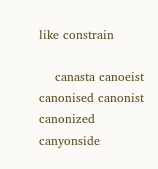like constrain

    canasta canoeist canonised canonist canonized canyonside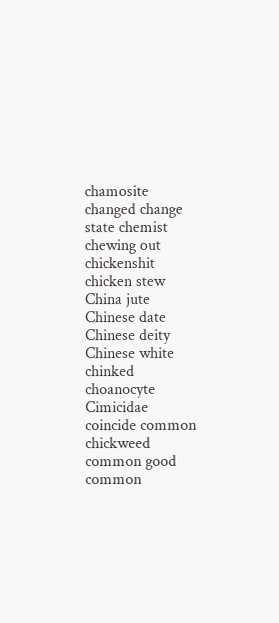chamosite changed change state chemist chewing out chickenshit chicken stew China jute Chinese date Chinese deity Chinese white chinked choanocyte Cimicidae coincide common chickweed common good common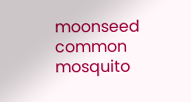moonseed common mosquito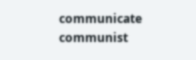communicate communist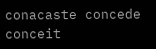conacaste concede conceit